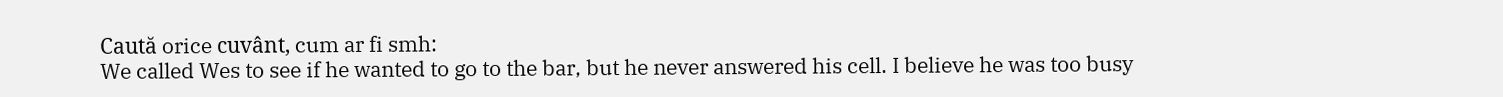Caută orice cuvânt, cum ar fi smh:
We called Wes to see if he wanted to go to the bar, but he never answered his cell. I believe he was too busy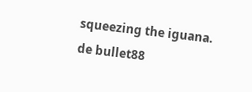squeezing the iguana.
de bullet88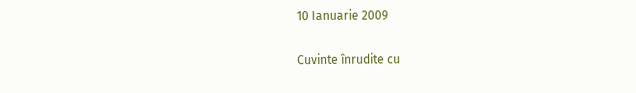10 Ianuarie 2009

Cuvinte înrudite cu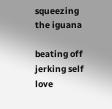squeezing the iguana

beating off jerking self love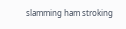slamming ham stroking